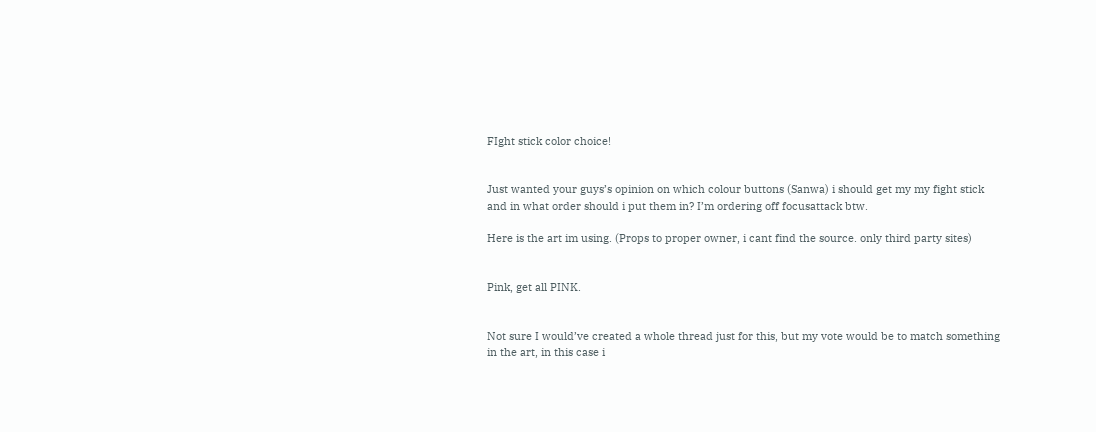FIght stick color choice!


Just wanted your guys’s opinion on which colour buttons (Sanwa) i should get my my fight stick and in what order should i put them in? I’m ordering off focusattack btw.

Here is the art im using. (Props to proper owner, i cant find the source. only third party sites)


Pink, get all PINK.


Not sure I would’ve created a whole thread just for this, but my vote would be to match something in the art, in this case i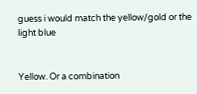guess i would match the yellow/gold or the light blue


Yellow. Or a combination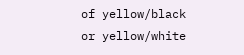of yellow/black or yellow/white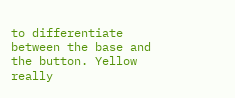to differentiate between the base and the button. Yellow really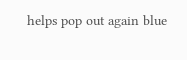helps pop out again blue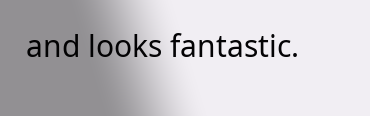and looks fantastic.